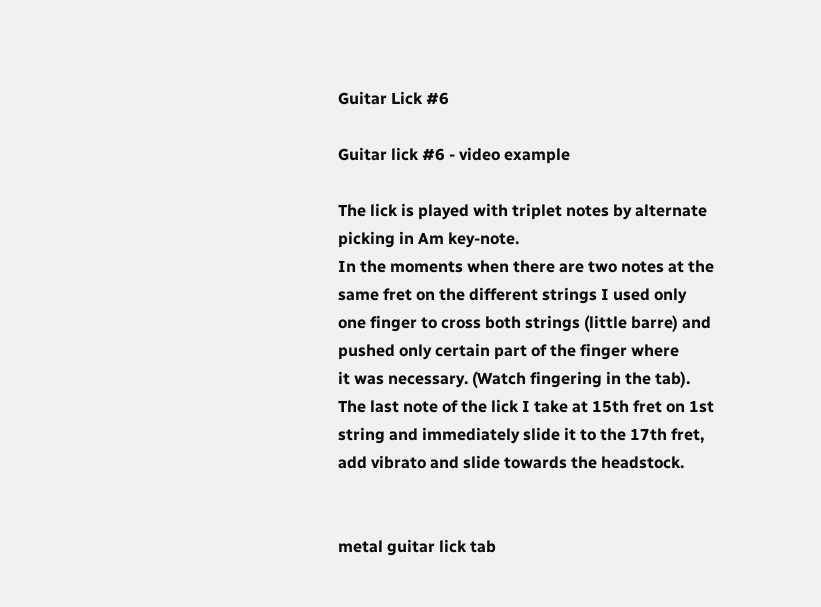Guitar Lick #6

Guitar lick #6 - video example

The lick is played with triplet notes by alternate picking in Am key-note.
In the moments when there are two notes at the same fret on the different strings I used only
one finger to cross both strings (little barre) and pushed only certain part of the finger where
it was necessary. (Watch fingering in the tab).
The last note of the lick I take at 15th fret on 1st string and immediately slide it to the 17th fret,
add vibrato and slide towards the headstock.


metal guitar lick tab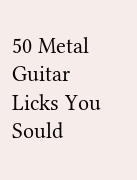50 Metal Guitar Licks You Sould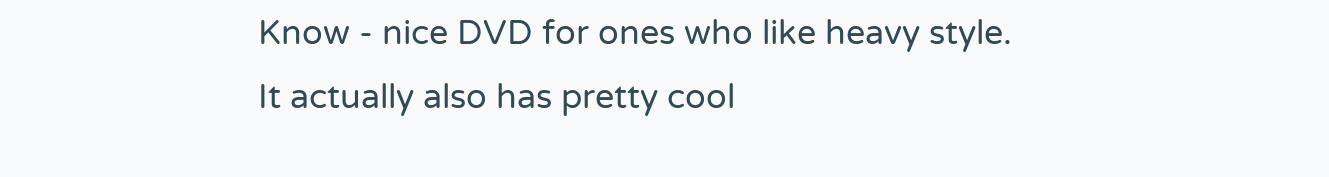Know - nice DVD for ones who like heavy style.
It actually also has pretty cool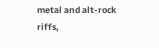metal and alt-rock riffs,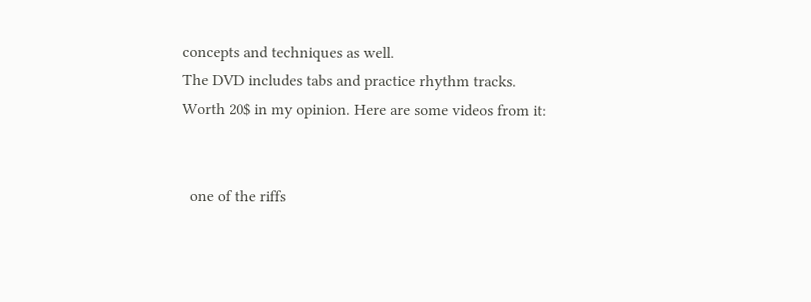concepts and techniques as well.
The DVD includes tabs and practice rhythm tracks.
Worth 20$ in my opinion. Here are some videos from it:


  one of the riffs